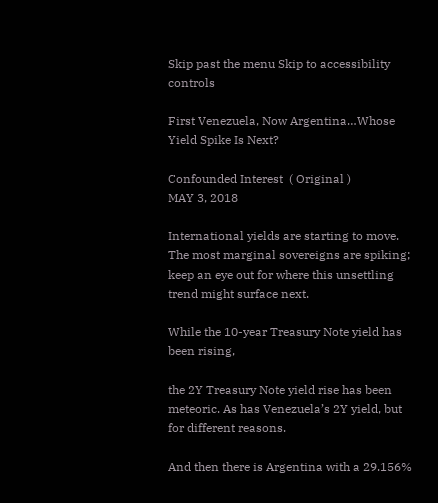Skip past the menu Skip to accessibility controls

First Venezuela, Now Argentina…Whose Yield Spike Is Next?

Confounded Interest  ( Original )
MAY 3, 2018

International yields are starting to move. The most marginal sovereigns are spiking; keep an eye out for where this unsettling trend might surface next.

While the 10-year Treasury Note yield has been rising,

the 2Y Treasury Note yield rise has been meteoric. As has Venezuela’s 2Y yield, but for different reasons.

And then there is Argentina with a 29.156%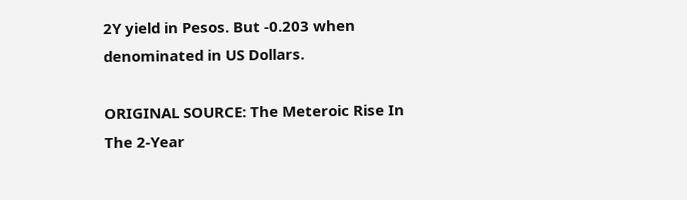2Y yield in Pesos. But -0.203 when denominated in US Dollars.

ORIGINAL SOURCE: The Meteroic Rise In The 2-Year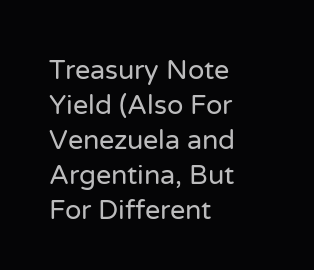Treasury Note Yield (Also For Venezuela and Argentina, But For Different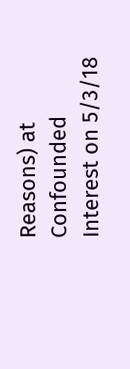Reasons) at Confounded Interest on 5/3/18